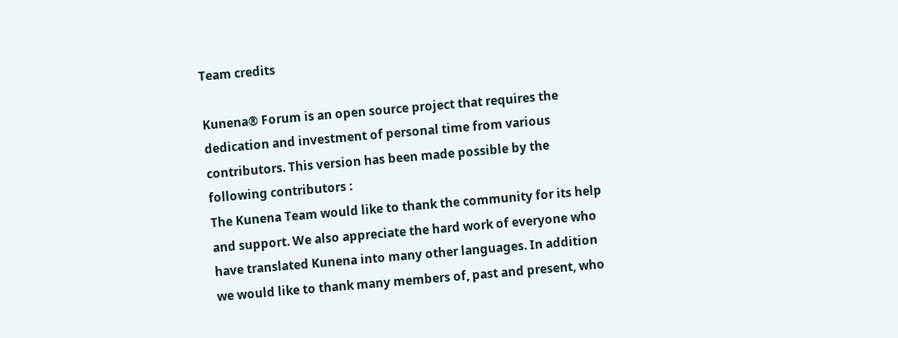Team credits

Kunena® Forum is an open source project that requires the dedication and investment of personal time from various contributors. This version has been made possible by the following contributors :
The Kunena Team would like to thank the community for its help and support. We also appreciate the hard work of everyone who have translated Kunena into many other languages. In addition we would like to thank many members of, past and present, who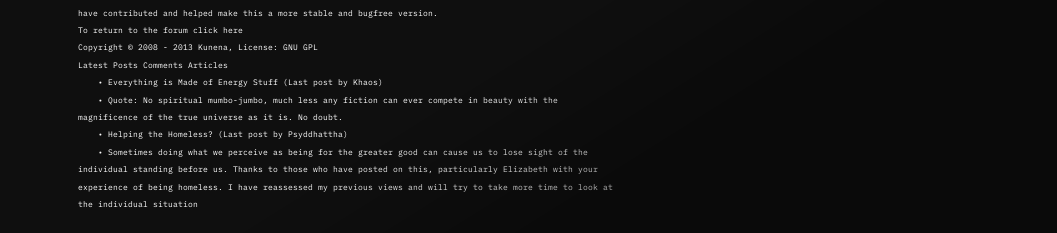have contributed and helped make this a more stable and bugfree version.
To return to the forum click here
Copyright © 2008 - 2013 Kunena, License: GNU GPL
Latest Posts Comments Articles
    • Everything is Made of Energy Stuff (Last post by Khaos)
    • Quote: No spiritual mumbo-jumbo, much less any fiction can ever compete in beauty with the magnificence of the true universe as it is. No doubt.
    • Helping the Homeless? (Last post by Psyddhattha)
    • Sometimes doing what we perceive as being for the greater good can cause us to lose sight of the individual standing before us. Thanks to those who have posted on this, particularly Elizabeth with your experience of being homeless. I have reassessed my previous views and will try to take more time to look at the individual situation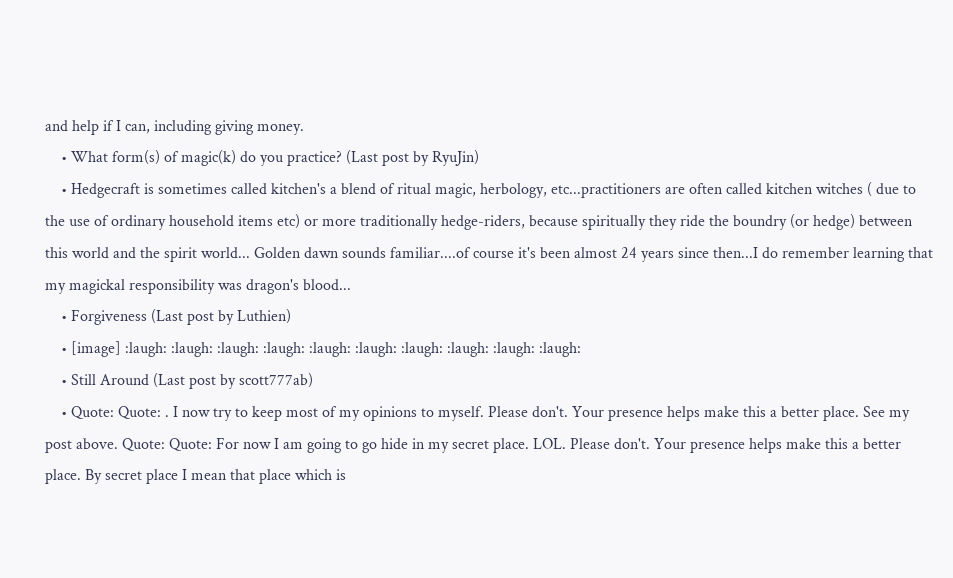and help if I can, including giving money.
    • What form(s) of magic(k) do you practice? (Last post by RyuJin)
    • Hedgecraft is sometimes called kitchen's a blend of ritual magic, herbology, etc...practitioners are often called kitchen witches ( due to the use of ordinary household items etc) or more traditionally hedge-riders, because spiritually they ride the boundry (or hedge) between this world and the spirit world... Golden dawn sounds familiar....of course it's been almost 24 years since then...I do remember learning that my magickal responsibility was dragon's blood...
    • Forgiveness (Last post by Luthien)
    • [image] :laugh: :laugh: :laugh: :laugh: :laugh: :laugh: :laugh: :laugh: :laugh: :laugh:
    • Still Around (Last post by scott777ab)
    • Quote: Quote: . I now try to keep most of my opinions to myself. Please don't. Your presence helps make this a better place. See my post above. Quote: Quote: For now I am going to go hide in my secret place. LOL. Please don't. Your presence helps make this a better place. By secret place I mean that place which is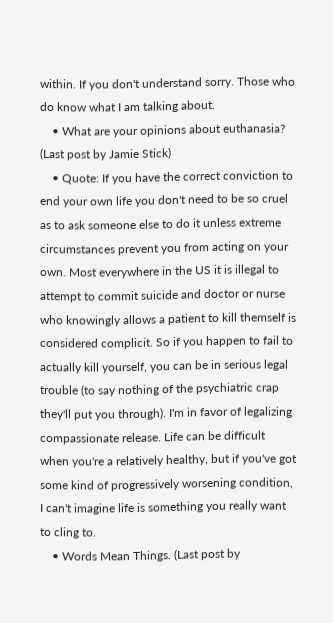within. If you don't understand sorry. Those who do know what I am talking about.
    • What are your opinions about euthanasia? (Last post by Jamie Stick)
    • Quote: If you have the correct conviction to end your own life you don't need to be so cruel as to ask someone else to do it unless extreme circumstances prevent you from acting on your own. Most everywhere in the US it is illegal to attempt to commit suicide and doctor or nurse who knowingly allows a patient to kill themself is considered complicit. So if you happen to fail to actually kill yourself, you can be in serious legal trouble (to say nothing of the psychiatric crap they'll put you through). I'm in favor of legalizing compassionate release. Life can be difficult when you're a relatively healthy, but if you've got some kind of progressively worsening condition, I can't imagine life is something you really want to cling to.
    • Words Mean Things. (Last post by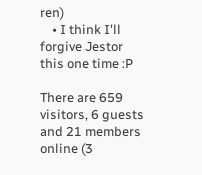ren)
    • I think I'll forgive Jestor this one time :P

There are 659 visitors, 6 guests and 21 members online (3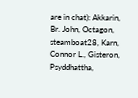are in chat): Akkarin, Br. John, Octagon, steamboat28, Karn, Connor L., Gisteron, Psyddhattha,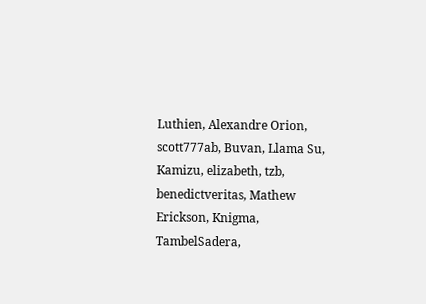Luthien, Alexandre Orion, scott777ab, Buvan, Llama Su, Kamizu, elizabeth, tzb, benedictveritas, Mathew Erickson, Knigma, TambelSadera,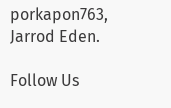porkapon763, Jarrod Eden.

Follow Us